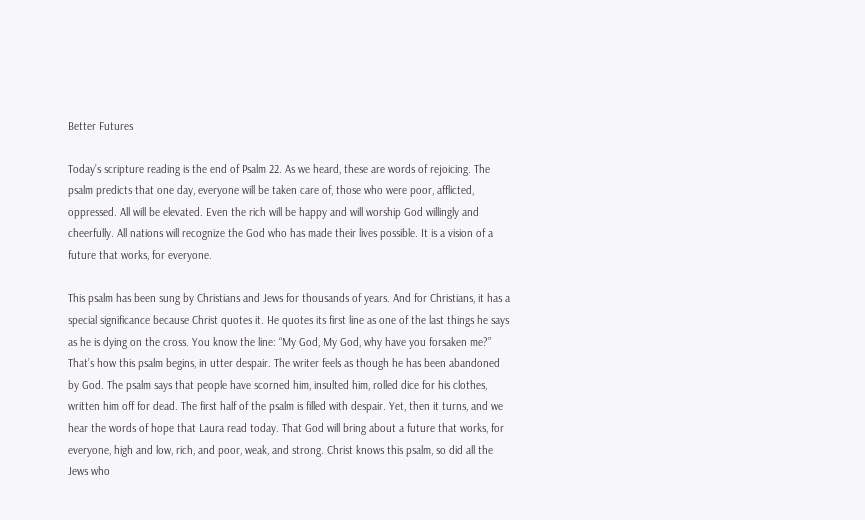Better Futures

Today’s scripture reading is the end of Psalm 22. As we heard, these are words of rejoicing. The psalm predicts that one day, everyone will be taken care of, those who were poor, afflicted, oppressed. All will be elevated. Even the rich will be happy and will worship God willingly and cheerfully. All nations will recognize the God who has made their lives possible. It is a vision of a future that works, for everyone.

This psalm has been sung by Christians and Jews for thousands of years. And for Christians, it has a special significance because Christ quotes it. He quotes its first line as one of the last things he says as he is dying on the cross. You know the line: “My God, My God, why have you forsaken me?” That’s how this psalm begins, in utter despair. The writer feels as though he has been abandoned by God. The psalm says that people have scorned him, insulted him, rolled dice for his clothes, written him off for dead. The first half of the psalm is filled with despair. Yet, then it turns, and we hear the words of hope that Laura read today. That God will bring about a future that works, for everyone, high and low, rich, and poor, weak, and strong. Christ knows this psalm, so did all the Jews who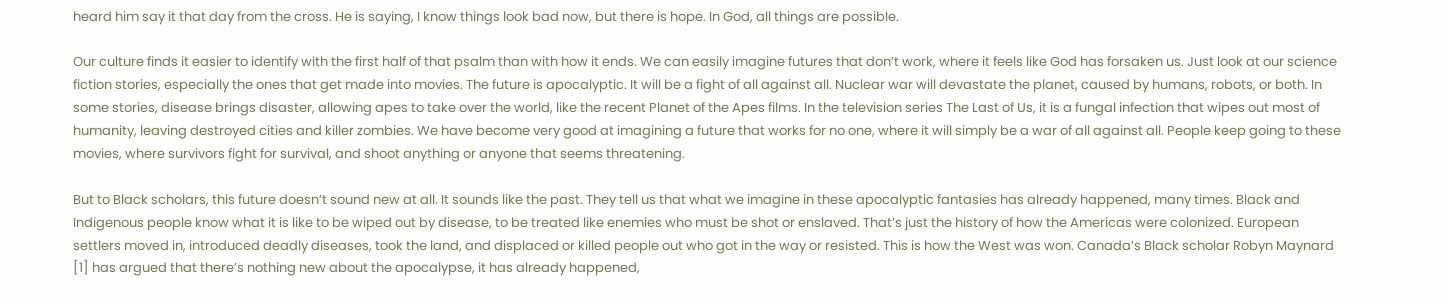heard him say it that day from the cross. He is saying, I know things look bad now, but there is hope. In God, all things are possible.

Our culture finds it easier to identify with the first half of that psalm than with how it ends. We can easily imagine futures that don’t work, where it feels like God has forsaken us. Just look at our science fiction stories, especially the ones that get made into movies. The future is apocalyptic. It will be a fight of all against all. Nuclear war will devastate the planet, caused by humans, robots, or both. In some stories, disease brings disaster, allowing apes to take over the world, like the recent Planet of the Apes films. In the television series The Last of Us, it is a fungal infection that wipes out most of humanity, leaving destroyed cities and killer zombies. We have become very good at imagining a future that works for no one, where it will simply be a war of all against all. People keep going to these movies, where survivors fight for survival, and shoot anything or anyone that seems threatening.

But to Black scholars, this future doesn’t sound new at all. It sounds like the past. They tell us that what we imagine in these apocalyptic fantasies has already happened, many times. Black and Indigenous people know what it is like to be wiped out by disease, to be treated like enemies who must be shot or enslaved. That’s just the history of how the Americas were colonized. European settlers moved in, introduced deadly diseases, took the land, and displaced or killed people out who got in the way or resisted. This is how the West was won. Canada’s Black scholar Robyn Maynard [1] has argued that there’s nothing new about the apocalypse, it has already happened,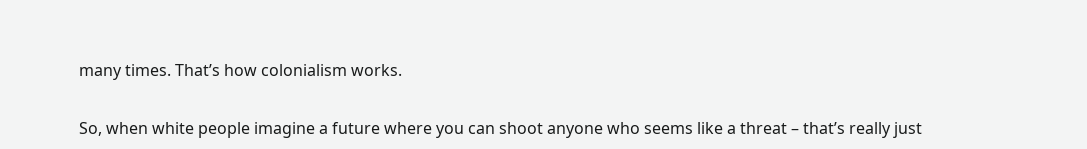many times. That’s how colonialism works.

So, when white people imagine a future where you can shoot anyone who seems like a threat – that’s really just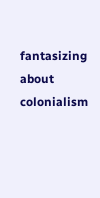fantasizing about colonialism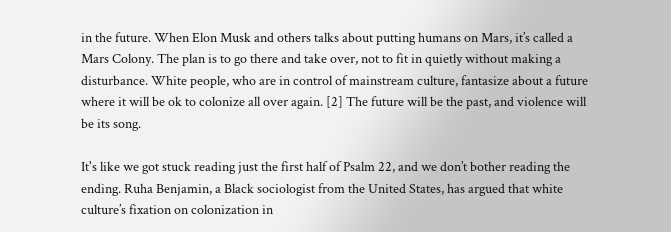in the future. When Elon Musk and others talks about putting humans on Mars, it’s called a Mars Colony. The plan is to go there and take over, not to fit in quietly without making a disturbance. White people, who are in control of mainstream culture, fantasize about a future where it will be ok to colonize all over again. [2] The future will be the past, and violence will be its song.

It's like we got stuck reading just the first half of Psalm 22, and we don’t bother reading the ending. Ruha Benjamin, a Black sociologist from the United States, has argued that white culture’s fixation on colonization in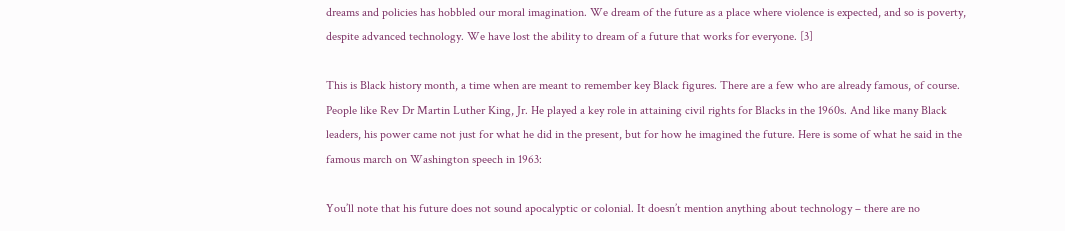dreams and policies has hobbled our moral imagination. We dream of the future as a place where violence is expected, and so is poverty, despite advanced technology. We have lost the ability to dream of a future that works for everyone. [3]

This is Black history month, a time when are meant to remember key Black figures. There are a few who are already famous, of course. People like Rev Dr Martin Luther King, Jr. He played a key role in attaining civil rights for Blacks in the 1960s. And like many Black leaders, his power came not just for what he did in the present, but for how he imagined the future. Here is some of what he said in the famous march on Washington speech in 1963:

You’ll note that his future does not sound apocalyptic or colonial. It doesn’t mention anything about technology – there are no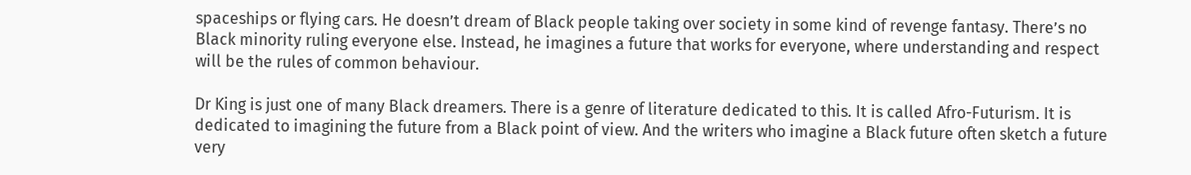spaceships or flying cars. He doesn’t dream of Black people taking over society in some kind of revenge fantasy. There’s no Black minority ruling everyone else. Instead, he imagines a future that works for everyone, where understanding and respect will be the rules of common behaviour.

Dr King is just one of many Black dreamers. There is a genre of literature dedicated to this. It is called Afro-Futurism. It is dedicated to imagining the future from a Black point of view. And the writers who imagine a Black future often sketch a future very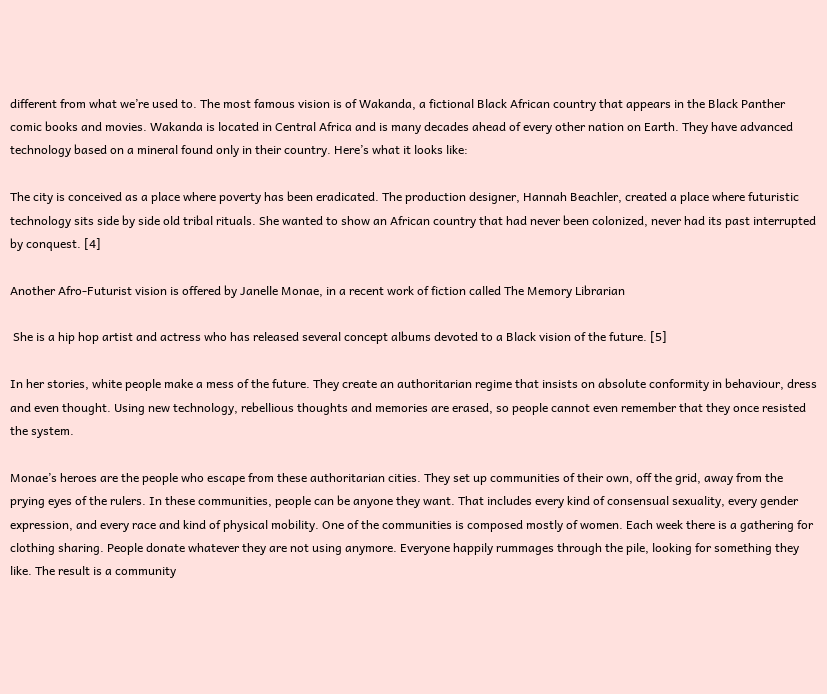different from what we’re used to. The most famous vision is of Wakanda, a fictional Black African country that appears in the Black Panther comic books and movies. Wakanda is located in Central Africa and is many decades ahead of every other nation on Earth. They have advanced technology based on a mineral found only in their country. Here’s what it looks like:

The city is conceived as a place where poverty has been eradicated. The production designer, Hannah Beachler, created a place where futuristic technology sits side by side old tribal rituals. She wanted to show an African country that had never been colonized, never had its past interrupted by conquest. [4]

Another Afro-Futurist vision is offered by Janelle Monae, in a recent work of fiction called The Memory Librarian

 She is a hip hop artist and actress who has released several concept albums devoted to a Black vision of the future. [5]

In her stories, white people make a mess of the future. They create an authoritarian regime that insists on absolute conformity in behaviour, dress and even thought. Using new technology, rebellious thoughts and memories are erased, so people cannot even remember that they once resisted the system.

Monae’s heroes are the people who escape from these authoritarian cities. They set up communities of their own, off the grid, away from the prying eyes of the rulers. In these communities, people can be anyone they want. That includes every kind of consensual sexuality, every gender expression, and every race and kind of physical mobility. One of the communities is composed mostly of women. Each week there is a gathering for clothing sharing. People donate whatever they are not using anymore. Everyone happily rummages through the pile, looking for something they like. The result is a community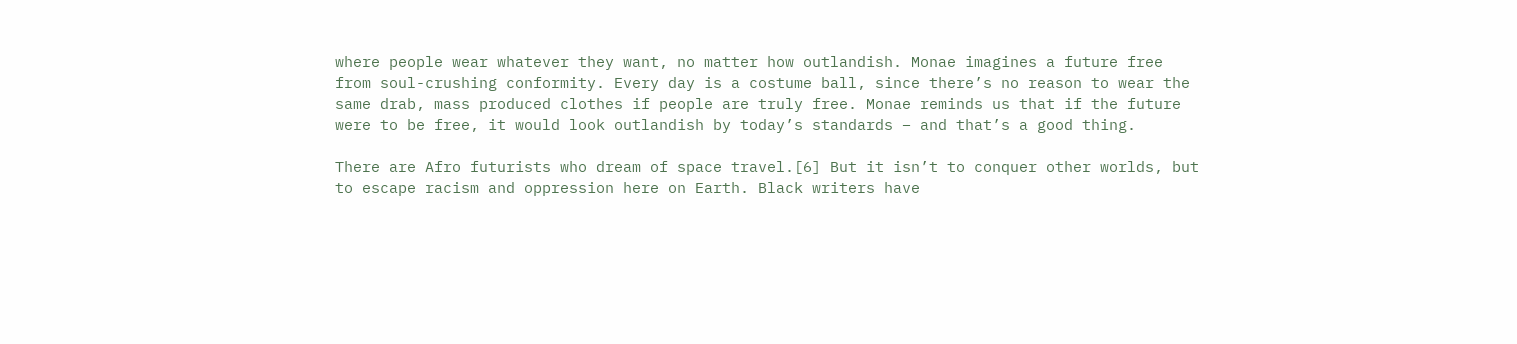where people wear whatever they want, no matter how outlandish. Monae imagines a future free from soul-crushing conformity. Every day is a costume ball, since there’s no reason to wear the same drab, mass produced clothes if people are truly free. Monae reminds us that if the future were to be free, it would look outlandish by today’s standards – and that’s a good thing.

There are Afro futurists who dream of space travel.[6] But it isn’t to conquer other worlds, but to escape racism and oppression here on Earth. Black writers have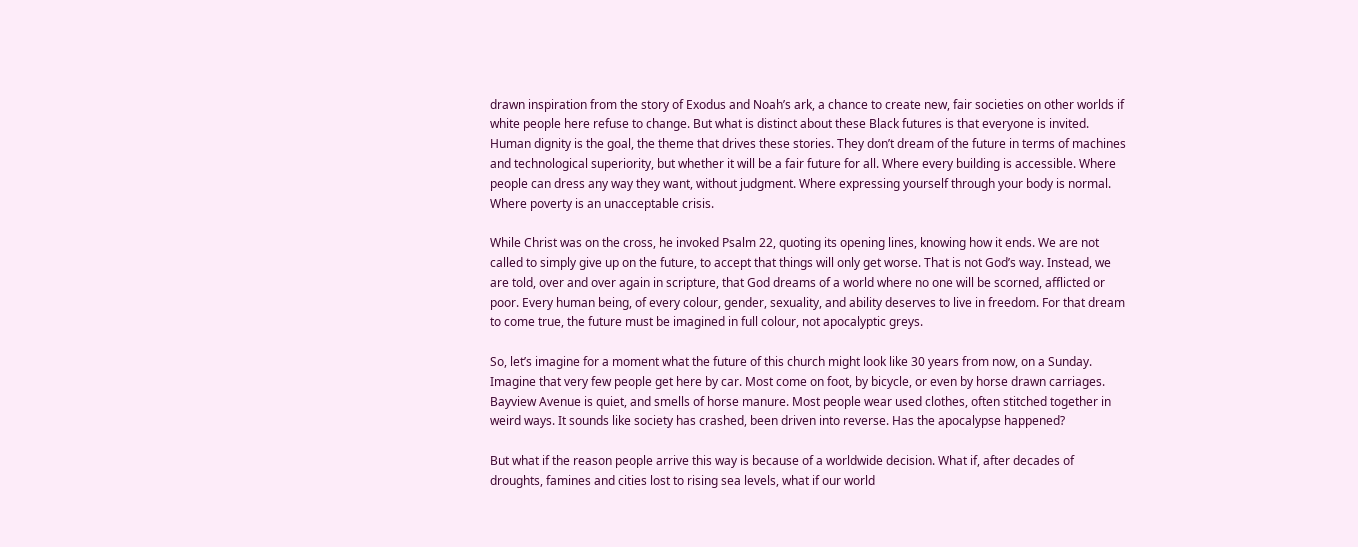drawn inspiration from the story of Exodus and Noah’s ark, a chance to create new, fair societies on other worlds if white people here refuse to change. But what is distinct about these Black futures is that everyone is invited. Human dignity is the goal, the theme that drives these stories. They don’t dream of the future in terms of machines and technological superiority, but whether it will be a fair future for all. Where every building is accessible. Where people can dress any way they want, without judgment. Where expressing yourself through your body is normal. Where poverty is an unacceptable crisis.

While Christ was on the cross, he invoked Psalm 22, quoting its opening lines, knowing how it ends. We are not called to simply give up on the future, to accept that things will only get worse. That is not God’s way. Instead, we are told, over and over again in scripture, that God dreams of a world where no one will be scorned, afflicted or poor. Every human being, of every colour, gender, sexuality, and ability deserves to live in freedom. For that dream to come true, the future must be imagined in full colour, not apocalyptic greys.

So, let’s imagine for a moment what the future of this church might look like 30 years from now, on a Sunday. Imagine that very few people get here by car. Most come on foot, by bicycle, or even by horse drawn carriages. Bayview Avenue is quiet, and smells of horse manure. Most people wear used clothes, often stitched together in weird ways. It sounds like society has crashed, been driven into reverse. Has the apocalypse happened?

But what if the reason people arrive this way is because of a worldwide decision. What if, after decades of droughts, famines and cities lost to rising sea levels, what if our world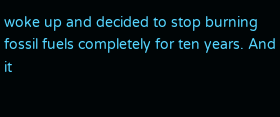woke up and decided to stop burning fossil fuels completely for ten years. And it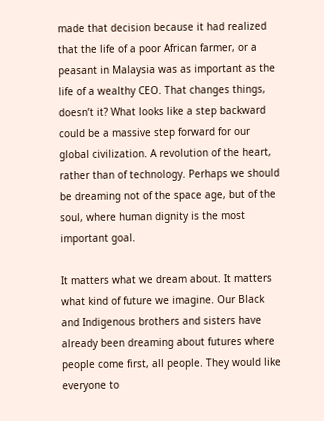made that decision because it had realized that the life of a poor African farmer, or a peasant in Malaysia was as important as the life of a wealthy CEO. That changes things, doesn’t it? What looks like a step backward could be a massive step forward for our global civilization. A revolution of the heart, rather than of technology. Perhaps we should be dreaming not of the space age, but of the soul, where human dignity is the most important goal.

It matters what we dream about. It matters what kind of future we imagine. Our Black and Indigenous brothers and sisters have already been dreaming about futures where people come first, all people. They would like everyone to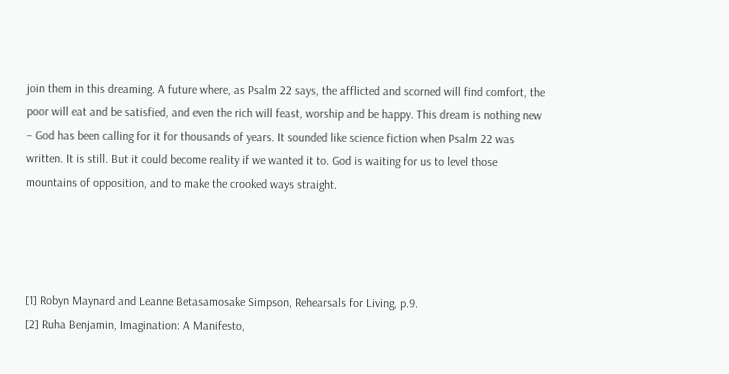join them in this dreaming. A future where, as Psalm 22 says, the afflicted and scorned will find comfort, the poor will eat and be satisfied, and even the rich will feast, worship and be happy. This dream is nothing new – God has been calling for it for thousands of years. It sounded like science fiction when Psalm 22 was written. It is still. But it could become reality if we wanted it to. God is waiting for us to level those mountains of opposition, and to make the crooked ways straight.




[1] Robyn Maynard and Leanne Betasamosake Simpson, Rehearsals for Living, p.9.
[2] Ruha Benjamin, Imagination: A Manifesto,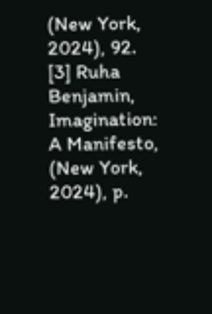(New York, 2024), 92.
[3] Ruha Benjamin, Imagination: A Manifesto, (New York, 2024), p.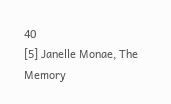40
[5] Janelle Monae, The Memory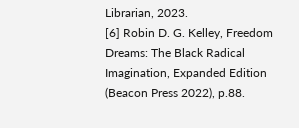Librarian, 2023.
[6] Robin D. G. Kelley, Freedom Dreams: The Black Radical Imagination, Expanded Edition (Beacon Press 2022), p.88.